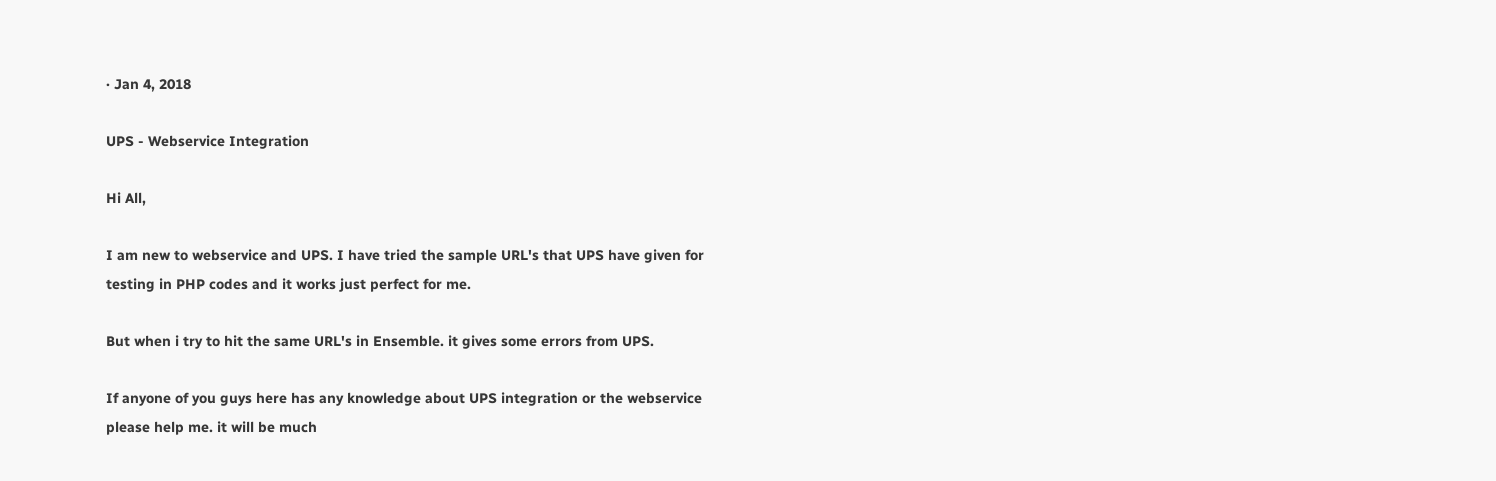· Jan 4, 2018

UPS - Webservice Integration

Hi All,

I am new to webservice and UPS. I have tried the sample URL's that UPS have given for testing in PHP codes and it works just perfect for me.

But when i try to hit the same URL's in Ensemble. it gives some errors from UPS.

If anyone of you guys here has any knowledge about UPS integration or the webservice please help me. it will be much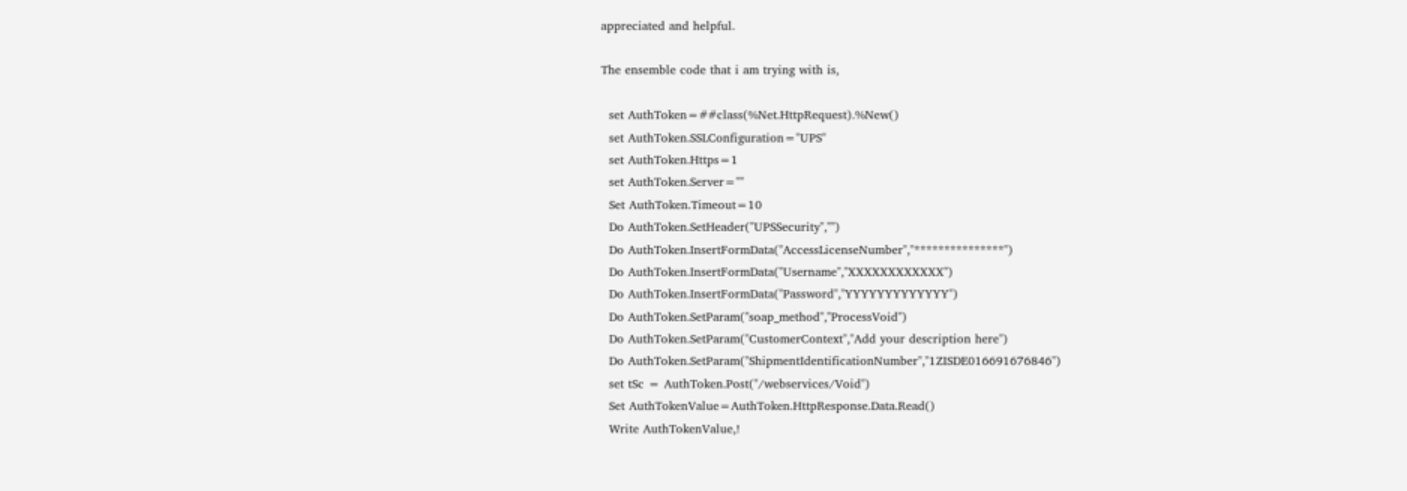appreciated and helpful.

The ensemble code that i am trying with is,

  set AuthToken=##class(%Net.HttpRequest).%New()
  set AuthToken.SSLConfiguration="UPS"
  set AuthToken.Https=1
  set AuthToken.Server=""
  Set AuthToken.Timeout=10
  Do AuthToken.SetHeader("UPSSecurity","")
  Do AuthToken.InsertFormData("AccessLicenseNumber","***************")
  Do AuthToken.InsertFormData("Username","XXXXXXXXXXXX")
  Do AuthToken.InsertFormData("Password","YYYYYYYYYYYYY")
  Do AuthToken.SetParam("soap_method","ProcessVoid")
  Do AuthToken.SetParam("CustomerContext","Add your description here")
  Do AuthToken.SetParam("ShipmentIdentificationNumber","1ZISDE016691676846")
  set tSc = AuthToken.Post("/webservices/Void")
  Set AuthTokenValue=AuthToken.HttpResponse.Data.Read()
  Write AuthTokenValue,!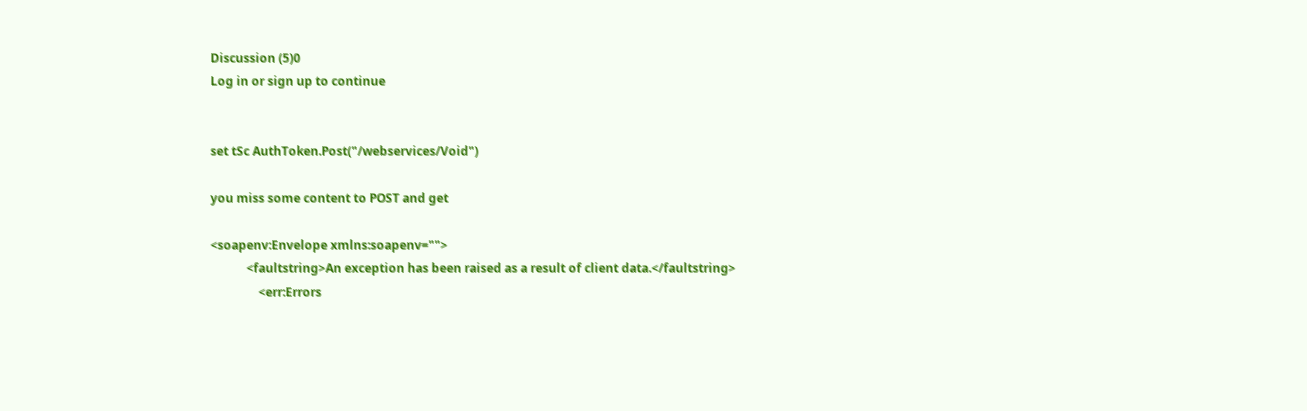Discussion (5)0
Log in or sign up to continue


set tSc AuthToken.Post("/webservices/Void")

you miss some content to POST and get

<soapenv:Envelope xmlns:soapenv="">
            <faultstring>An exception has been raised as a result of client data.</faultstring>
                <err:Errors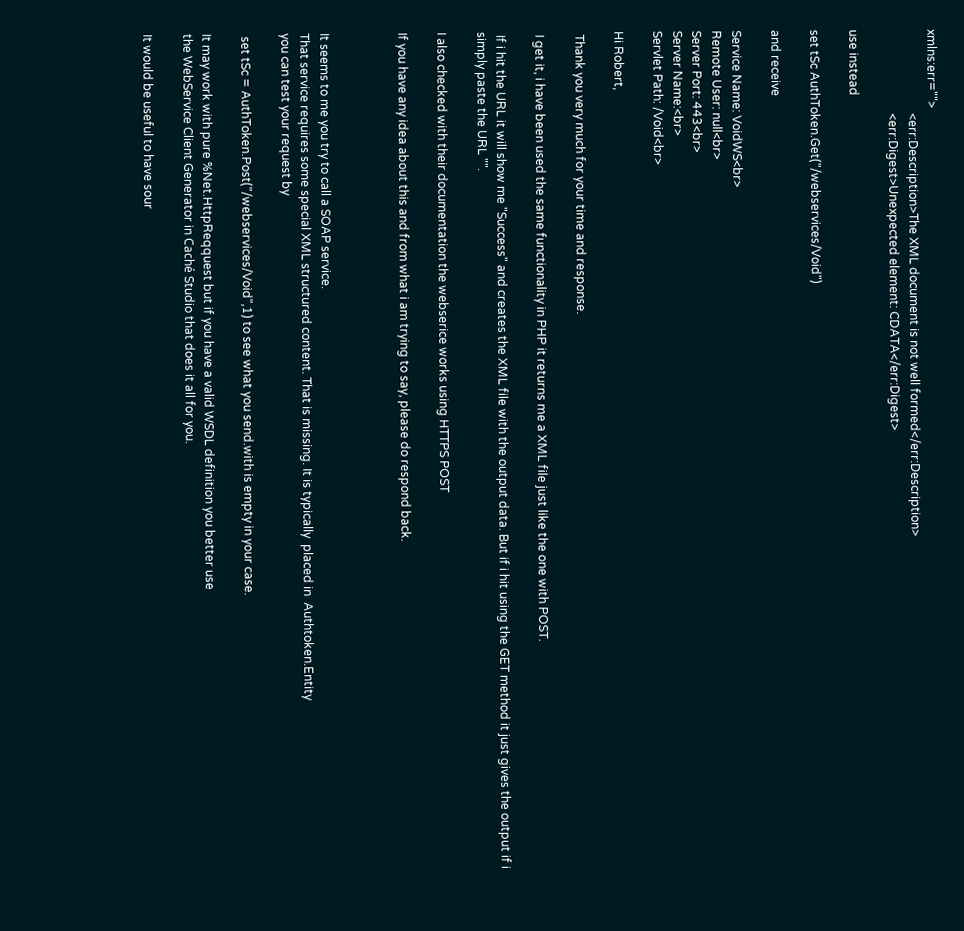xmlns:err="">
                            <err:Description>The XML document is not well formed</err:Description>
                            <err:Digest>Unexpected element: CDATA</err:Digest>

use instead

set tSc AuthToken.Get("/webservices/Void")

and receive

Service Name: VoidWS<br>
Remote User: null<br>
Server Port: 443<br>
Server Name:<br>
Servlet Path: /Void<br>

Hi Robert,

 Thank you very much for your time and response.

 I get it, i have been used the same functionality in PHP it returns me a XML file just like the one with POST.

 If i hit the URL it will show me "Success" and creates the XML file with the output data. But if i hit using the GET method it just gives the output if i simply paste the URL "".

I also checked with their documentation the webserice works using HTTPS POST

If you have any idea about this and from what i am trying to say, please do respond back.



It seems to me you try to call a SOAP service.
That service requires some special XML structured content. That is missing. It is typically  placed in  Authtoken.Entity
you can test your request by

 set tSc = AuthToken.Post("/webservices/Void",1) to see what you send.with is empty in your case.

It may work with pure %Net.HttpReqquest but if you have a valid WSDL definition you better use
the WebService Client Generator in Caché Studio that does it all for you.

It would be useful to have sour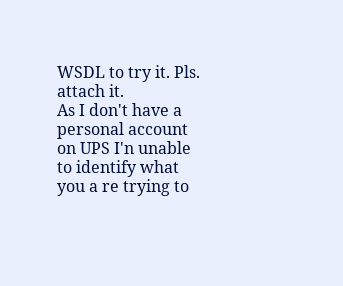WSDL to try it. Pls. attach it.
As I don't have a personal account on UPS I'n unable to identify what you a re trying to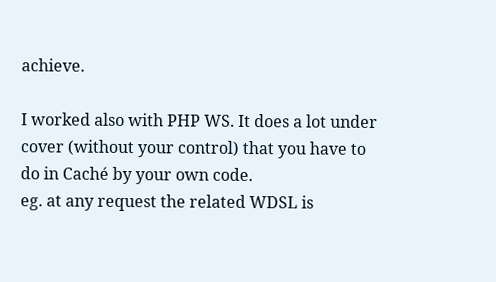achieve.

I worked also with PHP WS. It does a lot under cover (without your control) that you have to do in Caché by your own code.
eg. at any request the related WDSL is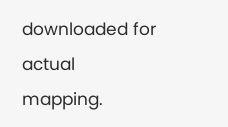downloaded for actual mapping.